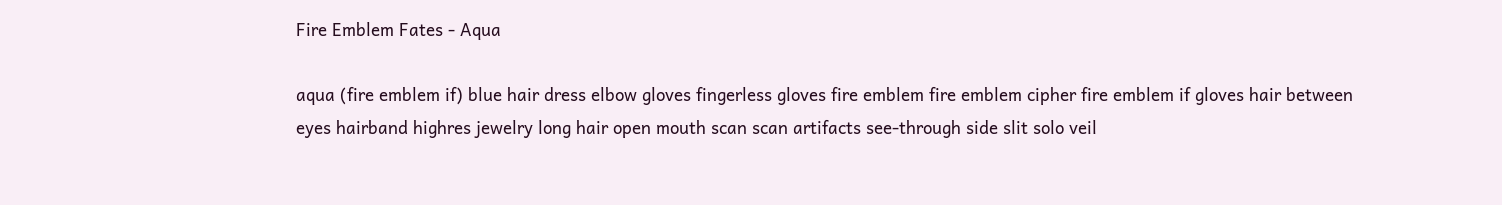Fire Emblem Fates - Aqua

aqua (fire emblem if) blue hair dress elbow gloves fingerless gloves fire emblem fire emblem cipher fire emblem if gloves hair between eyes hairband highres jewelry long hair open mouth scan scan artifacts see-through side slit solo veil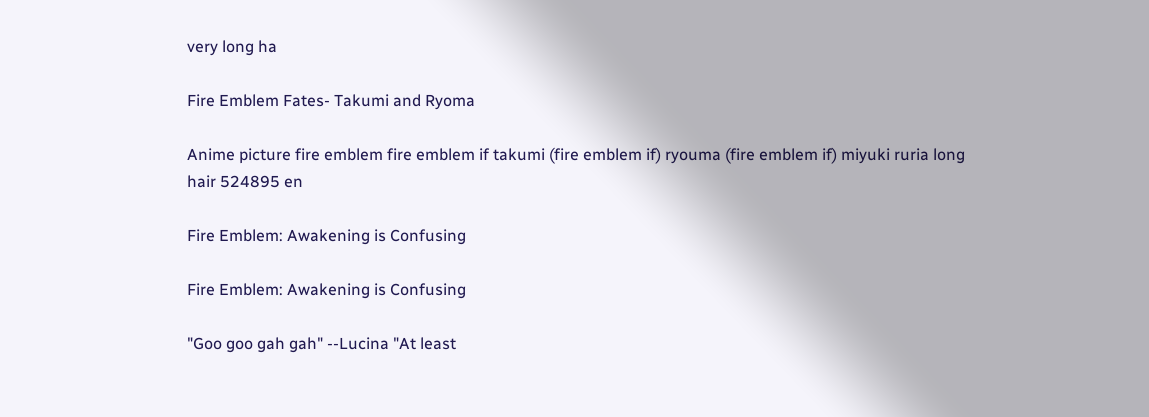very long ha

Fire Emblem Fates- Takumi and Ryoma

Anime picture fire emblem fire emblem if takumi (fire emblem if) ryouma (fire emblem if) miyuki ruria long hair 524895 en

Fire Emblem: Awakening is Confusing

Fire Emblem: Awakening is Confusing

"Goo goo gah gah" --Lucina "At least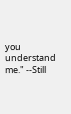you understand me." --Still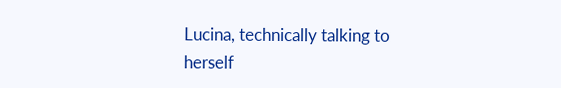Lucina, technically talking to herself